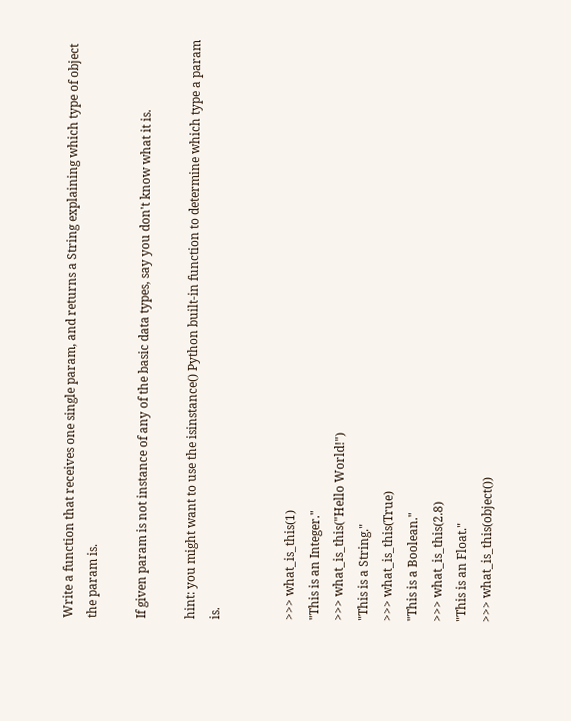Write a function that receives one single param, and returns a String explaining which type of object the param is.

If given param is not instance of any of the basic data types, say you don't know what it is.

hint: you might want to use the isinstance() Python built-in function to determine which type a param is.


>>> what_is_this(1)
"This is an Integer."
>>> what_is_this("Hello World!")
"This is a String."
>>> what_is_this(True)
"This is a Boolean."
>>> what_is_this(2.8)
"This is an Float."
>>> what_is_this(object())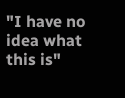"I have no idea what this is"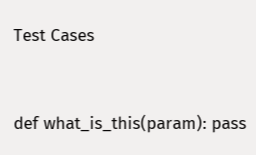Test Cases


def what_is_this(param): pass